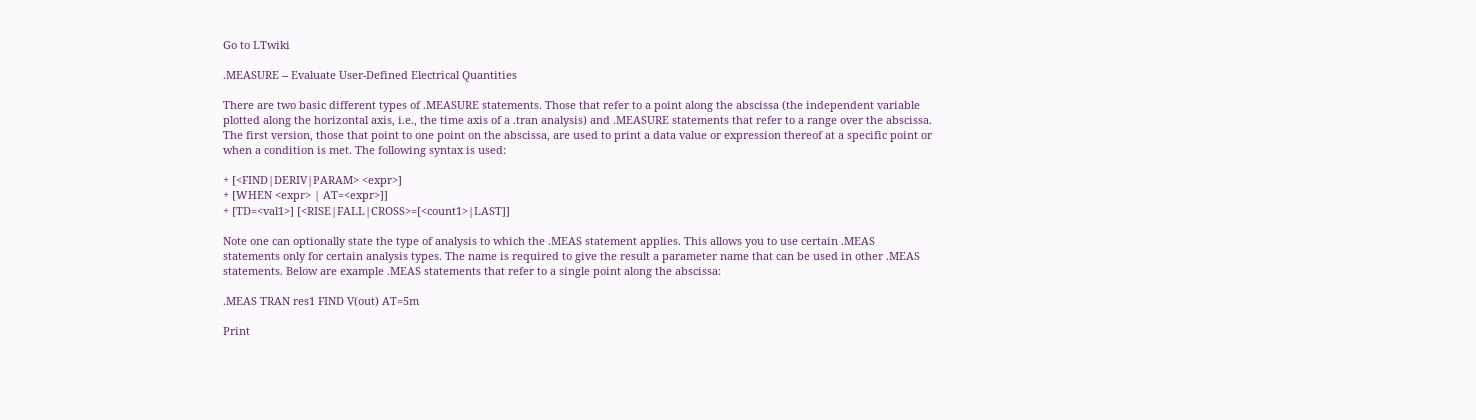Go to LTwiki

.MEASURE -- Evaluate User-Defined Electrical Quantities

There are two basic different types of .MEASURE statements. Those that refer to a point along the abscissa (the independent variable plotted along the horizontal axis, i.e., the time axis of a .tran analysis) and .MEASURE statements that refer to a range over the abscissa. The first version, those that point to one point on the abscissa, are used to print a data value or expression thereof at a specific point or when a condition is met. The following syntax is used:

+ [<FIND|DERIV|PARAM> <expr>]
+ [WHEN <expr> | AT=<expr>]]
+ [TD=<val1>] [<RISE|FALL|CROSS>=[<count1>|LAST]]

Note one can optionally state the type of analysis to which the .MEAS statement applies. This allows you to use certain .MEAS statements only for certain analysis types. The name is required to give the result a parameter name that can be used in other .MEAS statements. Below are example .MEAS statements that refer to a single point along the abscissa:

.MEAS TRAN res1 FIND V(out) AT=5m

Print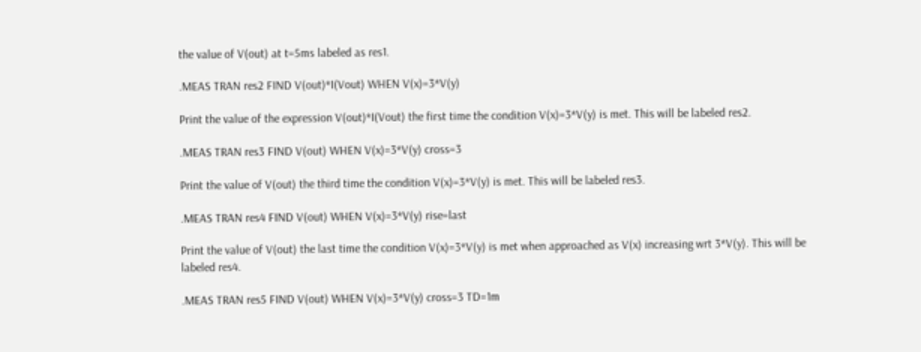the value of V(out) at t=5ms labeled as res1.

.MEAS TRAN res2 FIND V(out)*I(Vout) WHEN V(x)=3*V(y)

Print the value of the expression V(out)*I(Vout) the first time the condition V(x)=3*V(y) is met. This will be labeled res2.

.MEAS TRAN res3 FIND V(out) WHEN V(x)=3*V(y) cross=3

Print the value of V(out) the third time the condition V(x)=3*V(y) is met. This will be labeled res3.

.MEAS TRAN res4 FIND V(out) WHEN V(x)=3*V(y) rise=last

Print the value of V(out) the last time the condition V(x)=3*V(y) is met when approached as V(x) increasing wrt 3*V(y). This will be labeled res4.

.MEAS TRAN res5 FIND V(out) WHEN V(x)=3*V(y) cross=3 TD=1m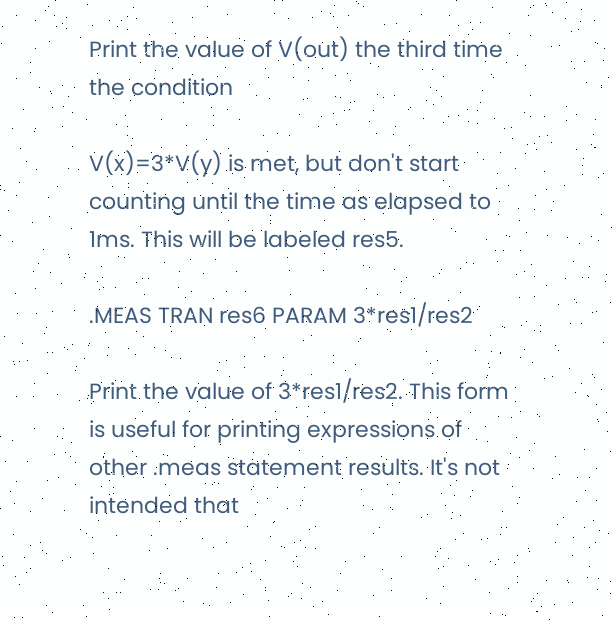Print the value of V(out) the third time the condition

V(x)=3*V(y) is met, but don't start counting until the time as elapsed to 1ms. This will be labeled res5.

.MEAS TRAN res6 PARAM 3*res1/res2

Print the value of 3*res1/res2. This form is useful for printing expressions of other .meas statement results. It's not intended that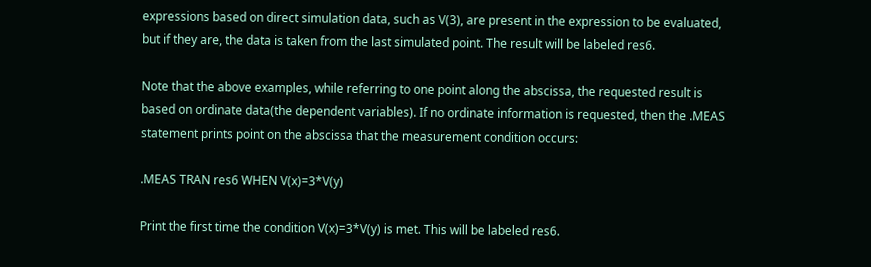expressions based on direct simulation data, such as V(3), are present in the expression to be evaluated, but if they are, the data is taken from the last simulated point. The result will be labeled res6.

Note that the above examples, while referring to one point along the abscissa, the requested result is based on ordinate data(the dependent variables). If no ordinate information is requested, then the .MEAS statement prints point on the abscissa that the measurement condition occurs:

.MEAS TRAN res6 WHEN V(x)=3*V(y)

Print the first time the condition V(x)=3*V(y) is met. This will be labeled res6.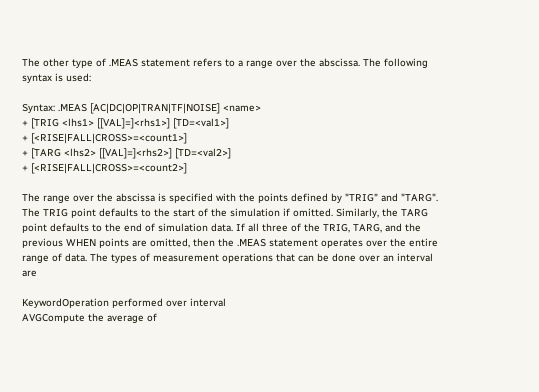The other type of .MEAS statement refers to a range over the abscissa. The following syntax is used:

Syntax: .MEAS [AC|DC|OP|TRAN|TF|NOISE] <name>
+ [TRIG <lhs1> [[VAL]=]<rhs1>] [TD=<val1>]
+ [<RISE|FALL|CROSS>=<count1>]
+ [TARG <lhs2> [[VAL]=]<rhs2>] [TD=<val2>]
+ [<RISE|FALL|CROSS>=<count2>]

The range over the abscissa is specified with the points defined by "TRIG" and "TARG". The TRIG point defaults to the start of the simulation if omitted. Similarly, the TARG point defaults to the end of simulation data. If all three of the TRIG, TARG, and the previous WHEN points are omitted, then the .MEAS statement operates over the entire range of data. The types of measurement operations that can be done over an interval are

KeywordOperation performed over interval
AVGCompute the average of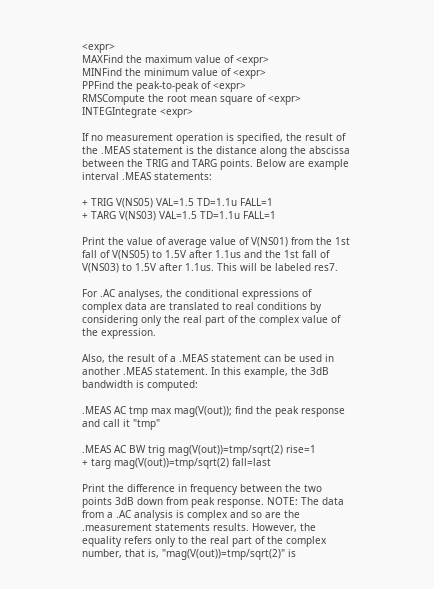<expr>
MAXFind the maximum value of <expr>
MINFind the minimum value of <expr>
PPFind the peak-to-peak of <expr>
RMSCompute the root mean square of <expr>
INTEGIntegrate <expr>

If no measurement operation is specified, the result of the .MEAS statement is the distance along the abscissa between the TRIG and TARG points. Below are example interval .MEAS statements:

+ TRIG V(NS05) VAL=1.5 TD=1.1u FALL=1
+ TARG V(NS03) VAL=1.5 TD=1.1u FALL=1

Print the value of average value of V(NS01) from the 1st fall of V(NS05) to 1.5V after 1.1us and the 1st fall of V(NS03) to 1.5V after 1.1us. This will be labeled res7.

For .AC analyses, the conditional expressions of complex data are translated to real conditions by considering only the real part of the complex value of the expression.

Also, the result of a .MEAS statement can be used in another .MEAS statement. In this example, the 3dB bandwidth is computed:

.MEAS AC tmp max mag(V(out)); find the peak response and call it "tmp"

.MEAS AC BW trig mag(V(out))=tmp/sqrt(2) rise=1
+ targ mag(V(out))=tmp/sqrt(2) fall=last

Print the difference in frequency between the two points 3dB down from peak response. NOTE: The data from a .AC analysis is complex and so are the .measurement statements results. However, the equality refers only to the real part of the complex number, that is, "mag(V(out))=tmp/sqrt(2)" is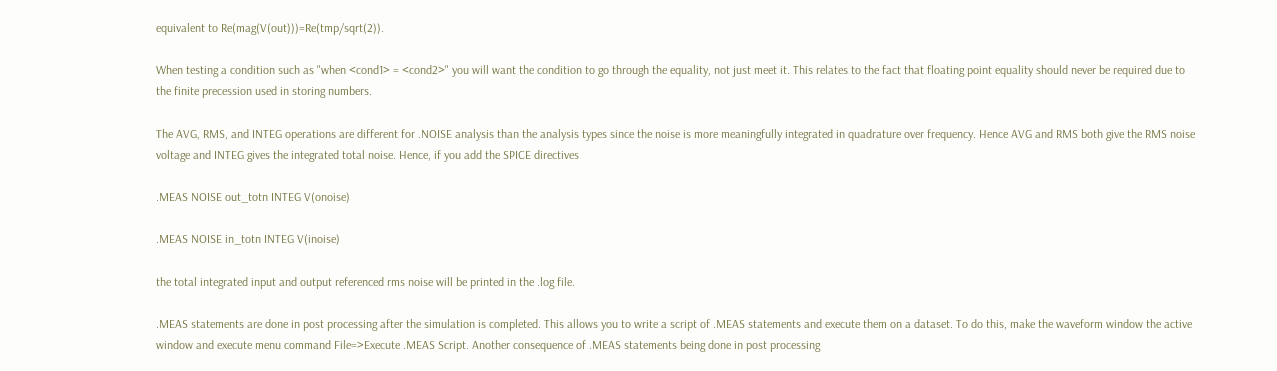equivalent to Re(mag(V(out)))=Re(tmp/sqrt(2)).

When testing a condition such as "when <cond1> = <cond2>" you will want the condition to go through the equality, not just meet it. This relates to the fact that floating point equality should never be required due to the finite precession used in storing numbers.

The AVG, RMS, and INTEG operations are different for .NOISE analysis than the analysis types since the noise is more meaningfully integrated in quadrature over frequency. Hence AVG and RMS both give the RMS noise voltage and INTEG gives the integrated total noise. Hence, if you add the SPICE directives

.MEAS NOISE out_totn INTEG V(onoise)

.MEAS NOISE in_totn INTEG V(inoise)

the total integrated input and output referenced rms noise will be printed in the .log file.

.MEAS statements are done in post processing after the simulation is completed. This allows you to write a script of .MEAS statements and execute them on a dataset. To do this, make the waveform window the active window and execute menu command File=>Execute .MEAS Script. Another consequence of .MEAS statements being done in post processing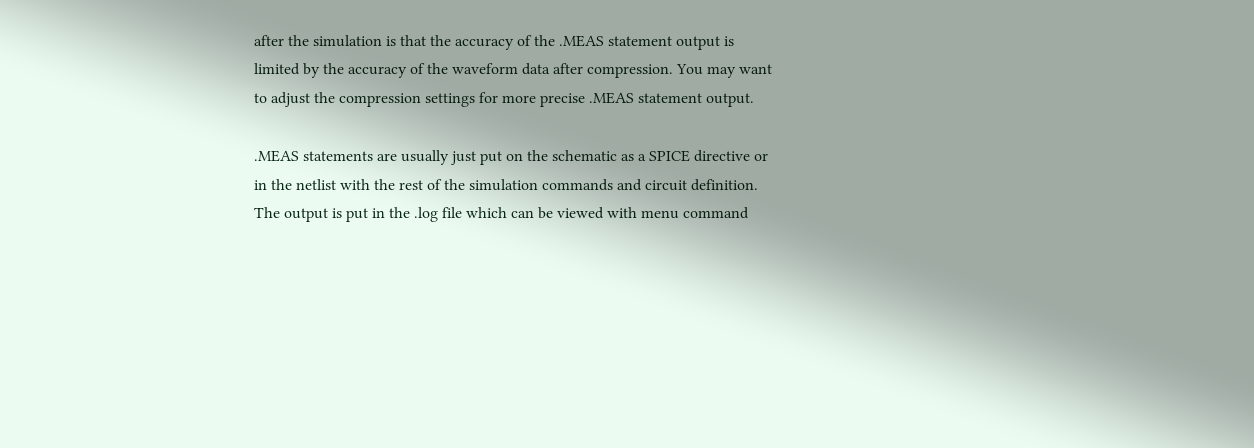after the simulation is that the accuracy of the .MEAS statement output is limited by the accuracy of the waveform data after compression. You may want to adjust the compression settings for more precise .MEAS statement output.

.MEAS statements are usually just put on the schematic as a SPICE directive or in the netlist with the rest of the simulation commands and circuit definition. The output is put in the .log file which can be viewed with menu command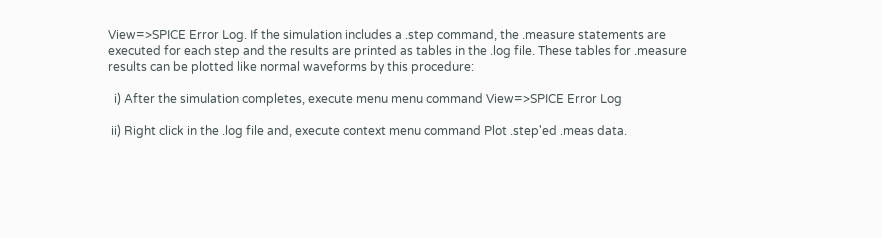View=>SPICE Error Log. If the simulation includes a .step command, the .measure statements are executed for each step and the results are printed as tables in the .log file. These tables for .measure results can be plotted like normal waveforms by this procedure:

  i) After the simulation completes, execute menu menu command View=>SPICE Error Log

 ii) Right click in the .log file and, execute context menu command Plot .step'ed .meas data.